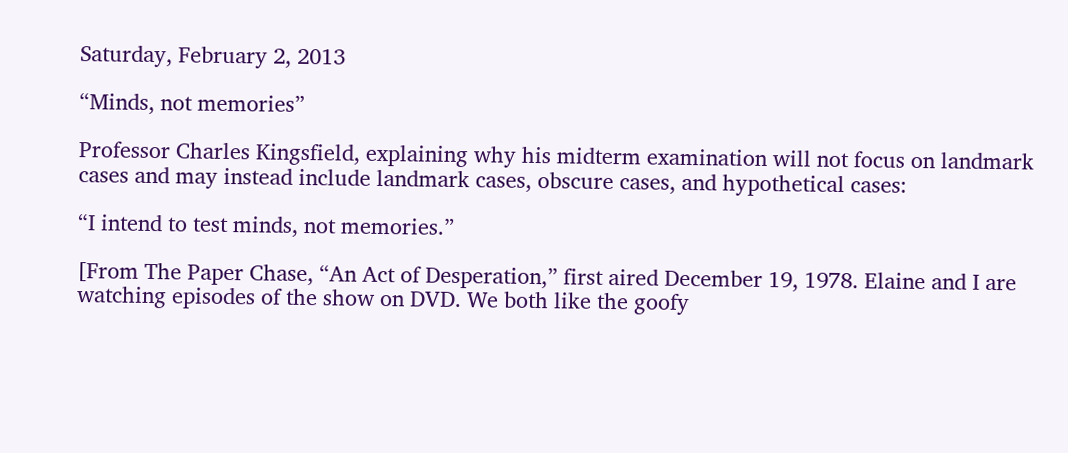Saturday, February 2, 2013

“Minds, not memories”

Professor Charles Kingsfield, explaining why his midterm examination will not focus on landmark cases and may instead include landmark cases, obscure cases, and hypothetical cases:

“I intend to test minds, not memories.”

[From The Paper Chase, “An Act of Desperation,” first aired December 19, 1978. Elaine and I are watching episodes of the show on DVD. We both like the goofy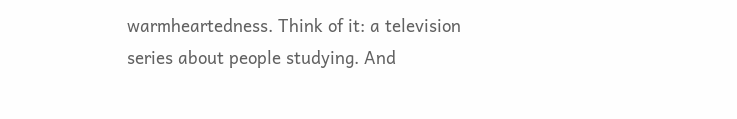warmheartedness. Think of it: a television series about people studying. And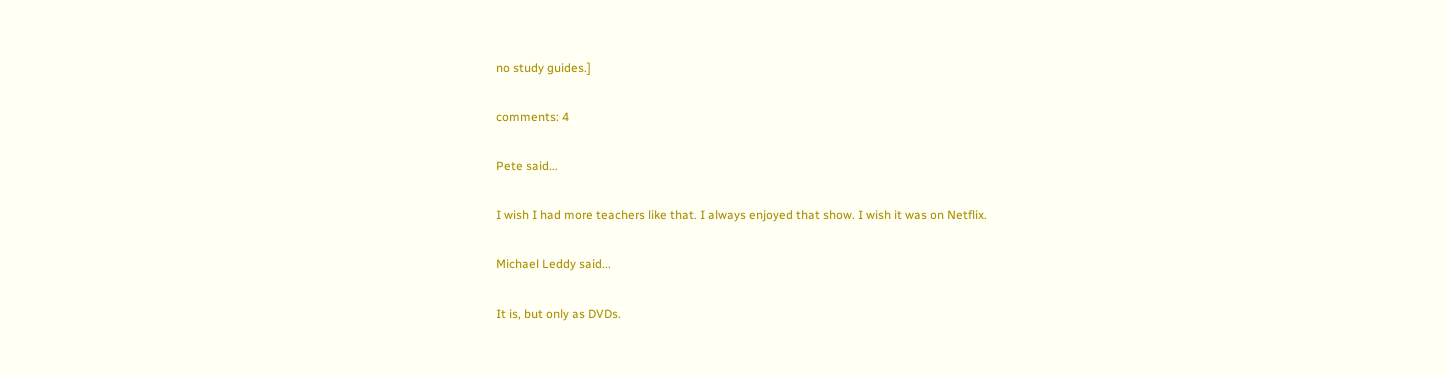no study guides.]

comments: 4

Pete said...

I wish I had more teachers like that. I always enjoyed that show. I wish it was on Netflix.

Michael Leddy said...

It is, but only as DVDs.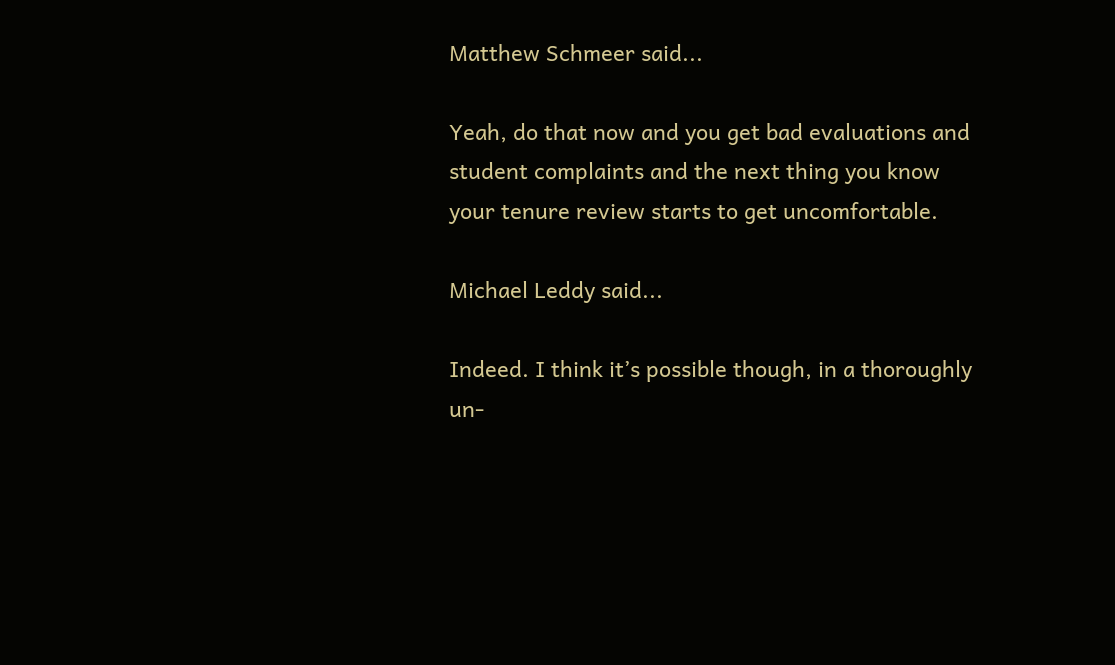Matthew Schmeer said...

Yeah, do that now and you get bad evaluations and student complaints and the next thing you know your tenure review starts to get uncomfortable.

Michael Leddy said...

Indeed. I think it’s possible though, in a thoroughly un-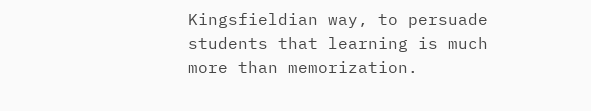Kingsfieldian way, to persuade students that learning is much more than memorization.